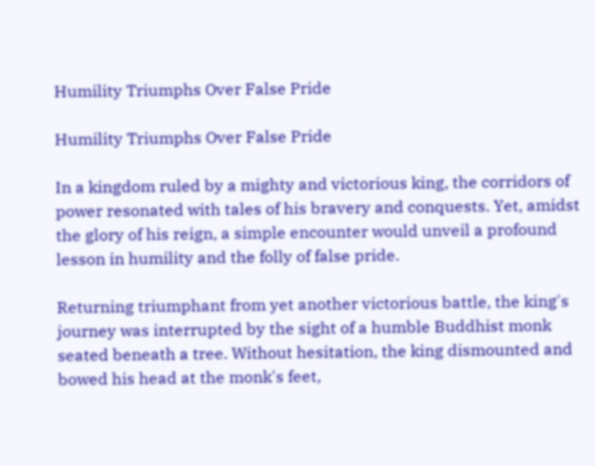Humility Triumphs Over False Pride

Humility Triumphs Over False Pride

In a kingdom ruled by a mighty and victorious king, the corridors of power resonated with tales of his bravery and conquests. Yet, amidst the glory of his reign, a simple encounter would unveil a profound lesson in humility and the folly of false pride.

Returning triumphant from yet another victorious battle, the king's journey was interrupted by the sight of a humble Buddhist monk seated beneath a tree. Without hesitation, the king dismounted and bowed his head at the monk's feet,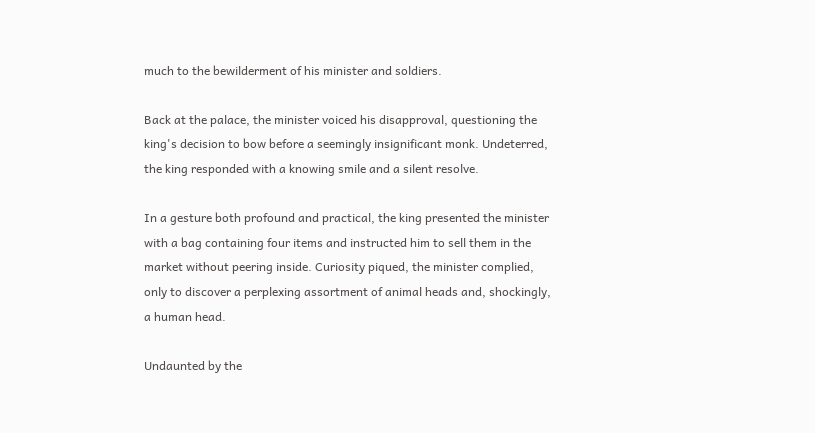much to the bewilderment of his minister and soldiers.

Back at the palace, the minister voiced his disapproval, questioning the king's decision to bow before a seemingly insignificant monk. Undeterred, the king responded with a knowing smile and a silent resolve.

In a gesture both profound and practical, the king presented the minister with a bag containing four items and instructed him to sell them in the market without peering inside. Curiosity piqued, the minister complied, only to discover a perplexing assortment of animal heads and, shockingly, a human head.

Undaunted by the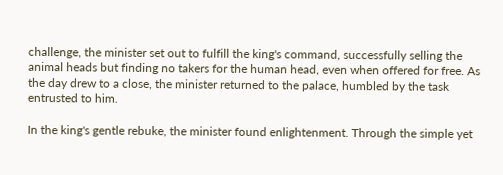challenge, the minister set out to fulfill the king's command, successfully selling the animal heads but finding no takers for the human head, even when offered for free. As the day drew to a close, the minister returned to the palace, humbled by the task entrusted to him.

In the king's gentle rebuke, the minister found enlightenment. Through the simple yet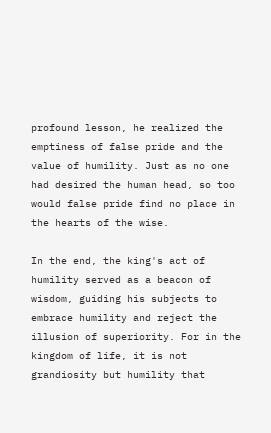profound lesson, he realized the emptiness of false pride and the value of humility. Just as no one had desired the human head, so too would false pride find no place in the hearts of the wise.

In the end, the king's act of humility served as a beacon of wisdom, guiding his subjects to embrace humility and reject the illusion of superiority. For in the kingdom of life, it is not grandiosity but humility that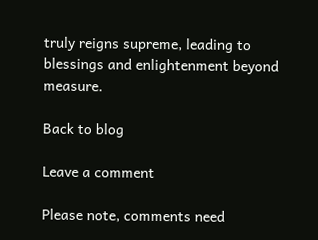truly reigns supreme, leading to blessings and enlightenment beyond measure.

Back to blog

Leave a comment

Please note, comments need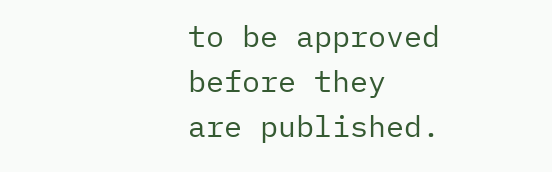to be approved before they are published.